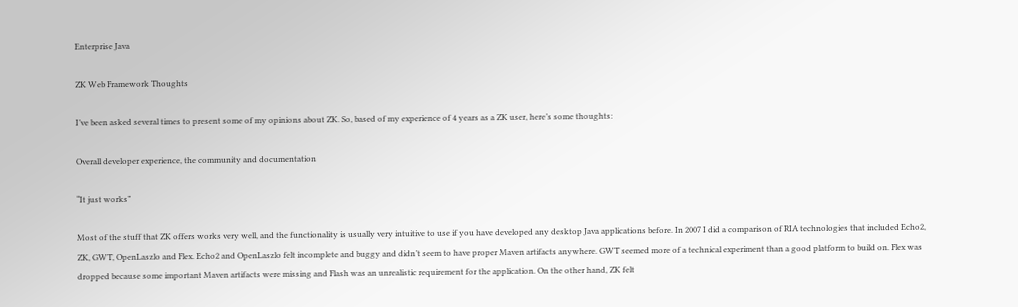Enterprise Java

ZK Web Framework Thoughts

I’ve been asked several times to present some of my opinions about ZK. So, based of my experience of 4 years as a ZK user, here’s some thoughts:

Overall developer experience, the community and documentation

“It just works”

Most of the stuff that ZK offers works very well, and the functionality is usually very intuitive to use if you have developed any desktop Java applications before. In 2007 I did a comparison of RIA technologies that included Echo2, ZK, GWT, OpenLaszlo and Flex. Echo2 and OpenLaszlo felt incomplete and buggy and didn’t seem to have proper Maven artifacts anywhere. GWT seemed more of a technical experiment than a good platform to build on. Flex was dropped because some important Maven artifacts were missing and Flash was an unrealistic requirement for the application. On the other hand, ZK felt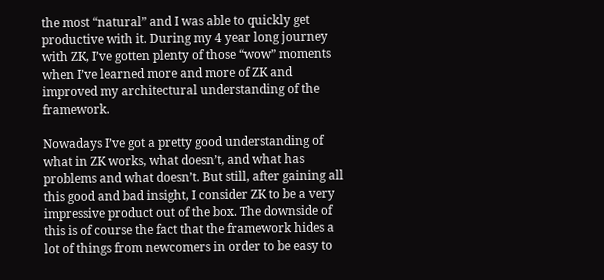the most “natural” and I was able to quickly get productive with it. During my 4 year long journey with ZK, I’ve gotten plenty of those “wow” moments when I’ve learned more and more of ZK and improved my architectural understanding of the framework.

Nowadays I’ve got a pretty good understanding of what in ZK works, what doesn’t, and what has problems and what doesn’t. But still, after gaining all this good and bad insight, I consider ZK to be a very impressive product out of the box. The downside of this is of course the fact that the framework hides a lot of things from newcomers in order to be easy to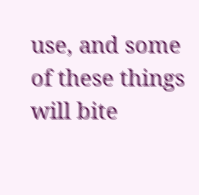use, and some of these things will bite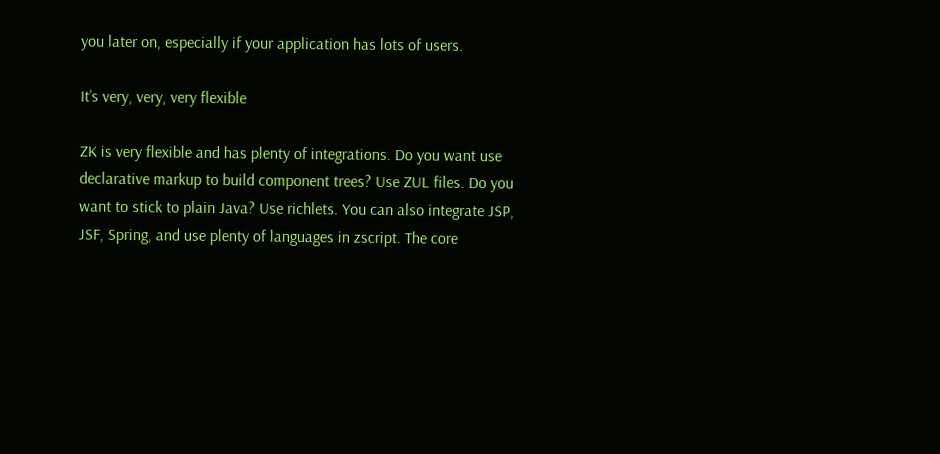you later on, especially if your application has lots of users.

It’s very, very, very flexible

ZK is very flexible and has plenty of integrations. Do you want use declarative markup to build component trees? Use ZUL files. Do you want to stick to plain Java? Use richlets. You can also integrate JSP, JSF, Spring, and use plenty of languages in zscript. The core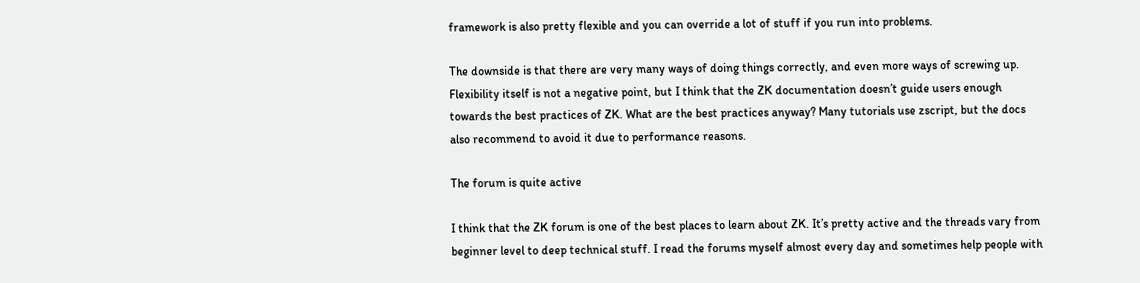framework is also pretty flexible and you can override a lot of stuff if you run into problems.

The downside is that there are very many ways of doing things correctly, and even more ways of screwing up. Flexibility itself is not a negative point, but I think that the ZK documentation doesn’t guide users enough towards the best practices of ZK. What are the best practices anyway? Many tutorials use zscript, but the docs also recommend to avoid it due to performance reasons.

The forum is quite active

I think that the ZK forum is one of the best places to learn about ZK. It’s pretty active and the threads vary from beginner level to deep technical stuff. I read the forums myself almost every day and sometimes help people with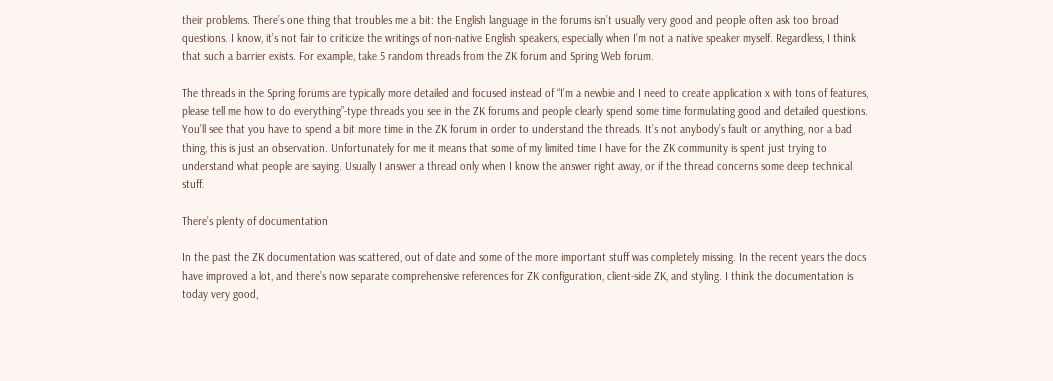their problems. There’s one thing that troubles me a bit: the English language in the forums isn’t usually very good and people often ask too broad questions. I know, it’s not fair to criticize the writings of non-native English speakers, especially when I’m not a native speaker myself. Regardless, I think that such a barrier exists. For example, take 5 random threads from the ZK forum and Spring Web forum.

The threads in the Spring forums are typically more detailed and focused instead of “I’m a newbie and I need to create application x with tons of features, please tell me how to do everything”-type threads you see in the ZK forums and people clearly spend some time formulating good and detailed questions. You’ll see that you have to spend a bit more time in the ZK forum in order to understand the threads. It’s not anybody’s fault or anything, nor a bad thing, this is just an observation. Unfortunately for me it means that some of my limited time I have for the ZK community is spent just trying to understand what people are saying. Usually I answer a thread only when I know the answer right away, or if the thread concerns some deep technical stuff.

There’s plenty of documentation

In the past the ZK documentation was scattered, out of date and some of the more important stuff was completely missing. In the recent years the docs have improved a lot, and there’s now separate comprehensive references for ZK configuration, client-side ZK, and styling. I think the documentation is today very good,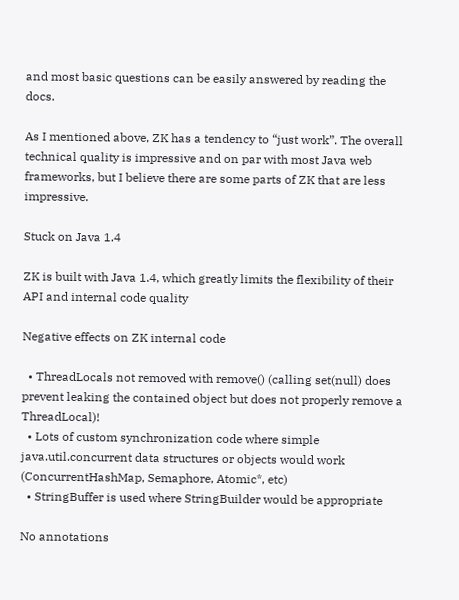and most basic questions can be easily answered by reading the docs.

As I mentioned above, ZK has a tendency to “just work”. The overall technical quality is impressive and on par with most Java web frameworks, but I believe there are some parts of ZK that are less impressive.

Stuck on Java 1.4

ZK is built with Java 1.4, which greatly limits the flexibility of their API and internal code quality

Negative effects on ZK internal code

  • ThreadLocals not removed with remove() (calling set(null) does prevent leaking the contained object but does not properly remove a ThreadLocal)!
  • Lots of custom synchronization code where simple java.util.concurrent data structures or objects would work (ConcurrentHashMap, Semaphore, Atomic*, etc)
  • StringBuffer is used where StringBuilder would be appropriate

No annotations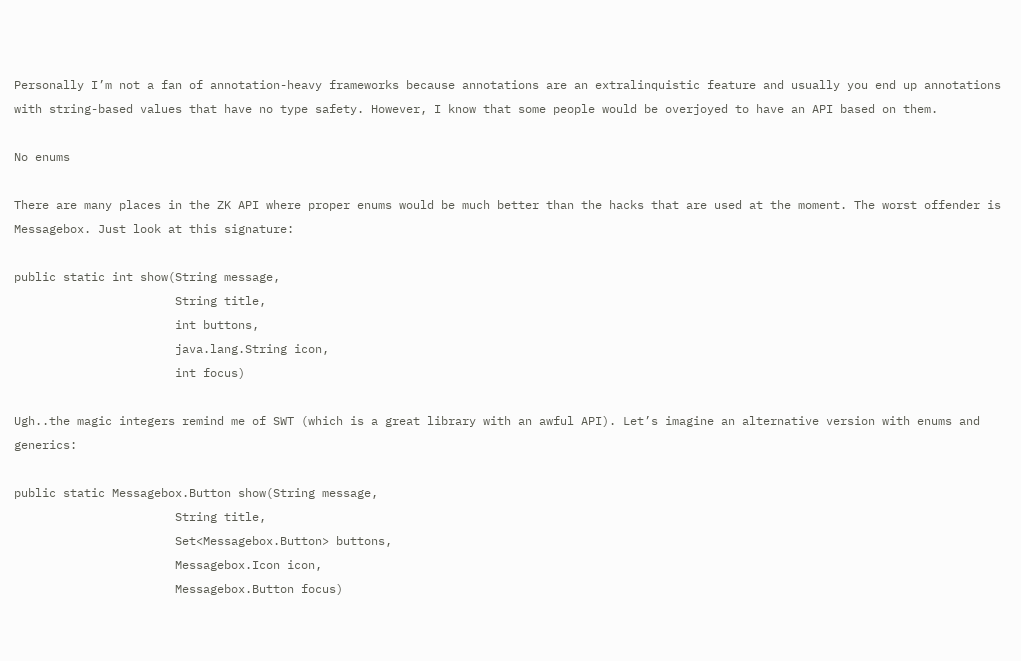Personally I’m not a fan of annotation-heavy frameworks because annotations are an extralinquistic feature and usually you end up annotations with string-based values that have no type safety. However, I know that some people would be overjoyed to have an API based on them.

No enums

There are many places in the ZK API where proper enums would be much better than the hacks that are used at the moment. The worst offender is Messagebox. Just look at this signature:

public static int show(String message,
                       String title,
                       int buttons,
                       java.lang.String icon,
                       int focus)

Ugh..the magic integers remind me of SWT (which is a great library with an awful API). Let’s imagine an alternative version with enums and generics:

public static Messagebox.Button show(String message,
                       String title,
                       Set<Messagebox.Button> buttons,
                       Messagebox.Icon icon,
                       Messagebox.Button focus)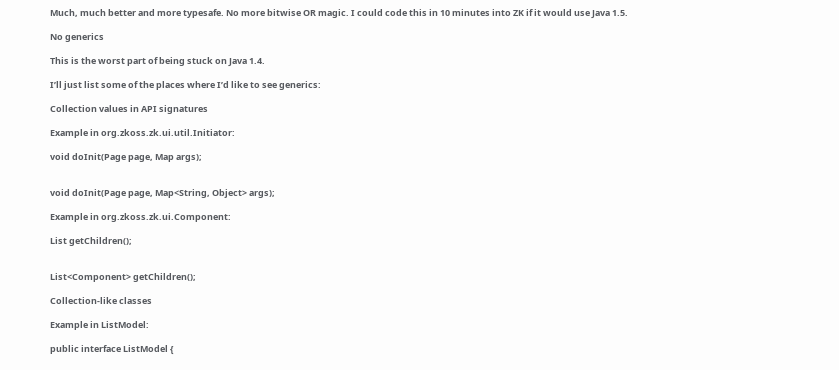Much, much better and more typesafe. No more bitwise OR magic. I could code this in 10 minutes into ZK if it would use Java 1.5.

No generics

This is the worst part of being stuck on Java 1.4.

I’ll just list some of the places where I’d like to see generics:

Collection values in API signatures

Example in org.zkoss.zk.ui.util.Initiator:

void doInit(Page page, Map args);


void doInit(Page page, Map<String, Object> args);

Example in org.zkoss.zk.ui.Component:

List getChildren();


List<Component> getChildren();

Collection-like classes

Example in ListModel:

public interface ListModel {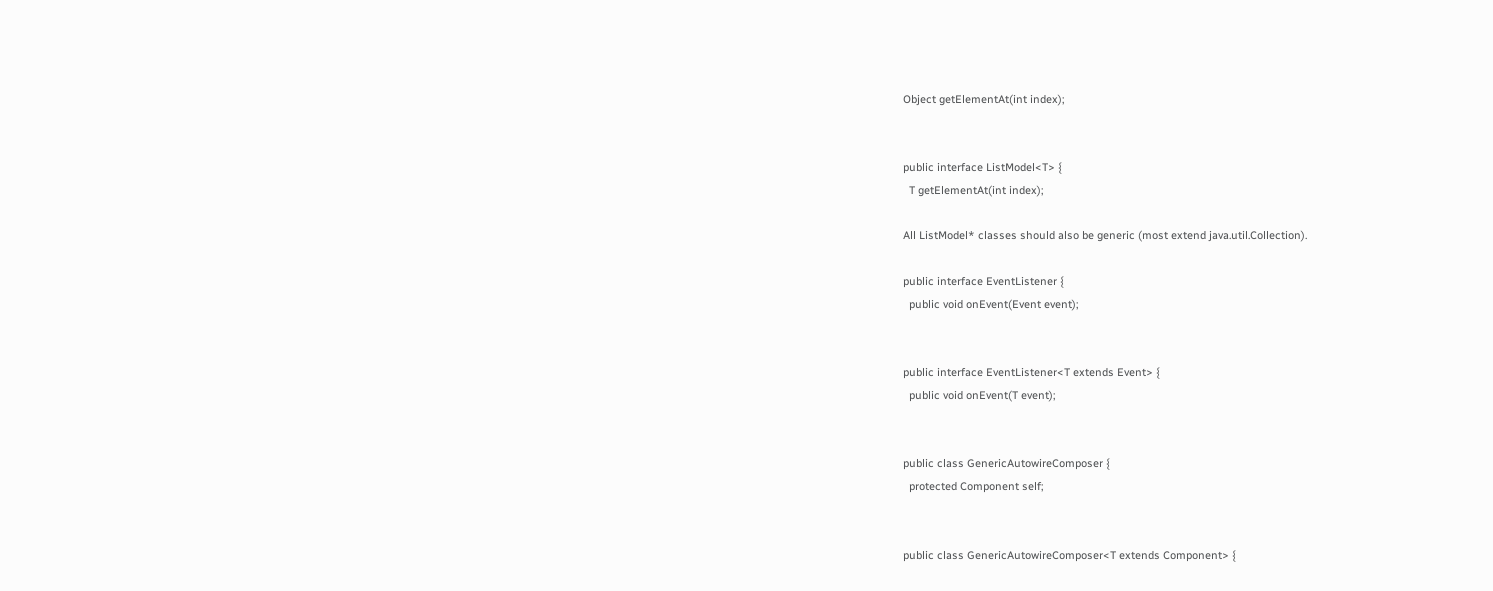Object getElementAt(int index);


public interface ListModel<T> {
  T getElementAt(int index);

All ListModel* classes should also be generic (most extend java.util.Collection).

public interface EventListener {
  public void onEvent(Event event);


public interface EventListener<T extends Event> {
  public void onEvent(T event);


public class GenericAutowireComposer {
  protected Component self;


public class GenericAutowireComposer<T extends Component> {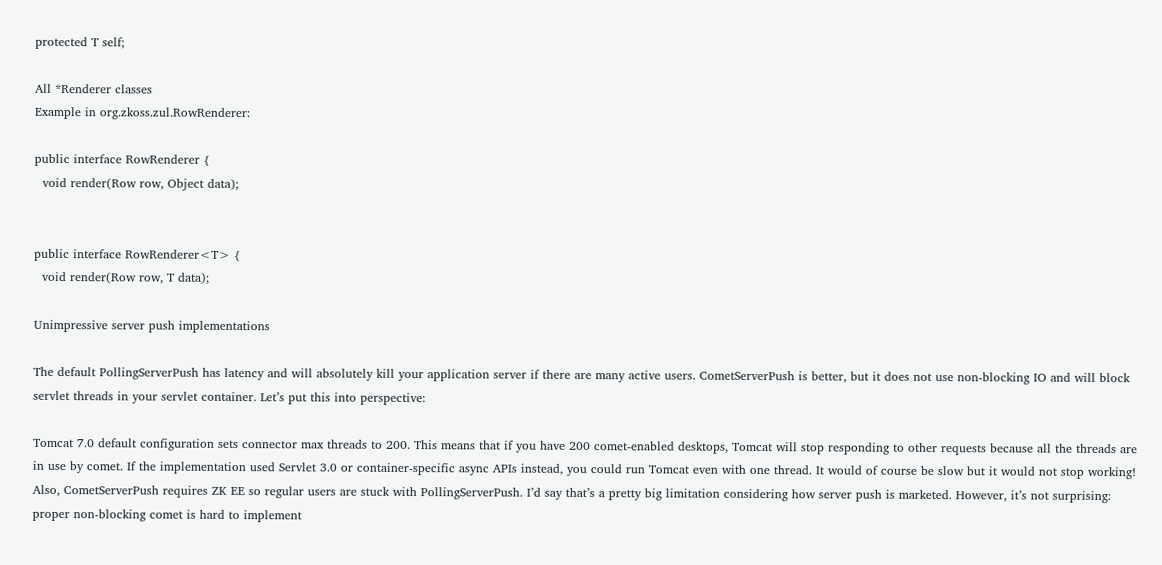protected T self;

All *Renderer classes
Example in org.zkoss.zul.RowRenderer:

public interface RowRenderer {
  void render(Row row, Object data);


public interface RowRenderer<T> {
  void render(Row row, T data);

Unimpressive server push implementations

The default PollingServerPush has latency and will absolutely kill your application server if there are many active users. CometServerPush is better, but it does not use non-blocking IO and will block servlet threads in your servlet container. Let’s put this into perspective:

Tomcat 7.0 default configuration sets connector max threads to 200. This means that if you have 200 comet-enabled desktops, Tomcat will stop responding to other requests because all the threads are in use by comet. If the implementation used Servlet 3.0 or container-specific async APIs instead, you could run Tomcat even with one thread. It would of course be slow but it would not stop working!
Also, CometServerPush requires ZK EE so regular users are stuck with PollingServerPush. I’d say that’s a pretty big limitation considering how server push is marketed. However, it’s not surprising: proper non-blocking comet is hard to implement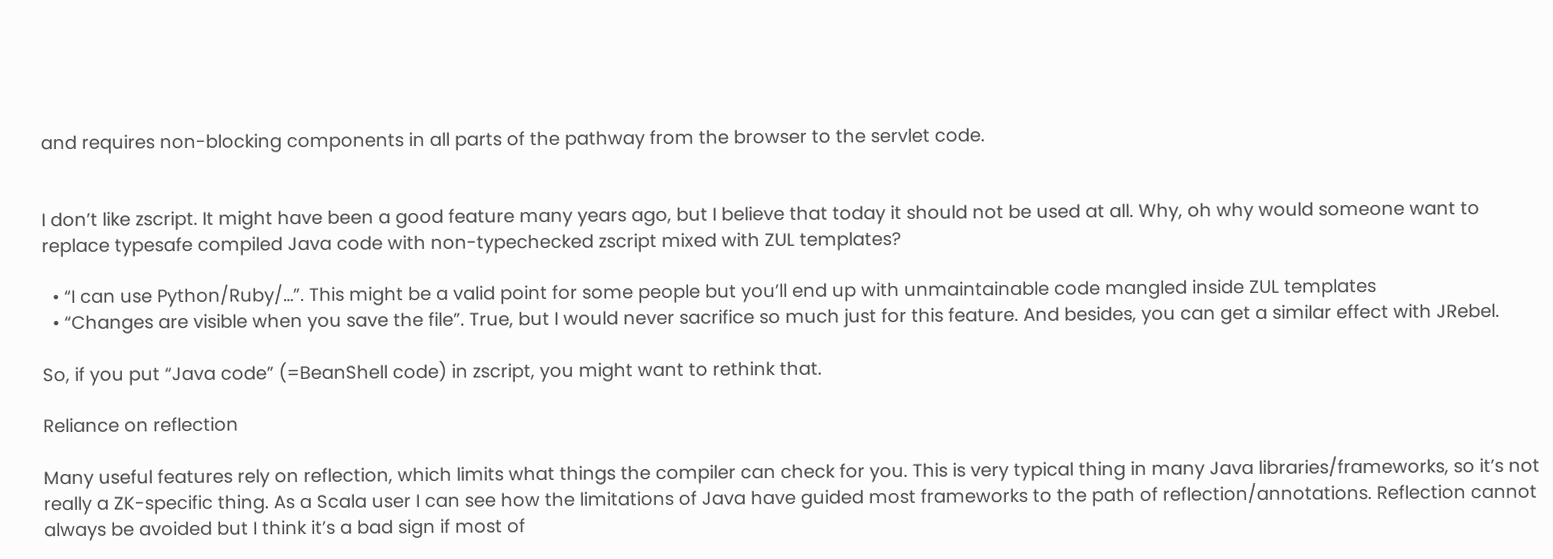and requires non-blocking components in all parts of the pathway from the browser to the servlet code.


I don’t like zscript. It might have been a good feature many years ago, but I believe that today it should not be used at all. Why, oh why would someone want to replace typesafe compiled Java code with non-typechecked zscript mixed with ZUL templates?

  • “I can use Python/Ruby/…”. This might be a valid point for some people but you’ll end up with unmaintainable code mangled inside ZUL templates
  • “Changes are visible when you save the file”. True, but I would never sacrifice so much just for this feature. And besides, you can get a similar effect with JRebel.

So, if you put “Java code” (=BeanShell code) in zscript, you might want to rethink that.

Reliance on reflection

Many useful features rely on reflection, which limits what things the compiler can check for you. This is very typical thing in many Java libraries/frameworks, so it’s not really a ZK-specific thing. As a Scala user I can see how the limitations of Java have guided most frameworks to the path of reflection/annotations. Reflection cannot always be avoided but I think it’s a bad sign if most of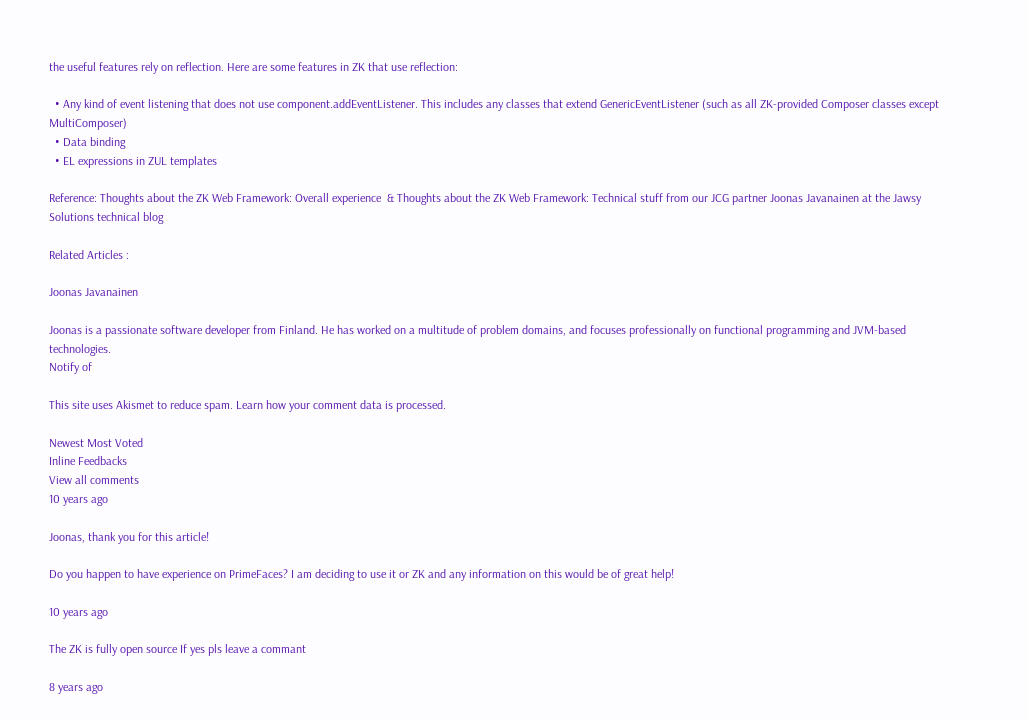the useful features rely on reflection. Here are some features in ZK that use reflection:

  • Any kind of event listening that does not use component.addEventListener. This includes any classes that extend GenericEventListener (such as all ZK-provided Composer classes except MultiComposer)
  • Data binding
  • EL expressions in ZUL templates

Reference: Thoughts about the ZK Web Framework: Overall experience  & Thoughts about the ZK Web Framework: Technical stuff from our JCG partner Joonas Javanainen at the Jawsy Solutions technical blog

Related Articles :

Joonas Javanainen

Joonas is a passionate software developer from Finland. He has worked on a multitude of problem domains, and focuses professionally on functional programming and JVM-based technologies.
Notify of

This site uses Akismet to reduce spam. Learn how your comment data is processed.

Newest Most Voted
Inline Feedbacks
View all comments
10 years ago

Joonas, thank you for this article!

Do you happen to have experience on PrimeFaces? I am deciding to use it or ZK and any information on this would be of great help!

10 years ago

The ZK is fully open source If yes pls leave a commant

8 years ago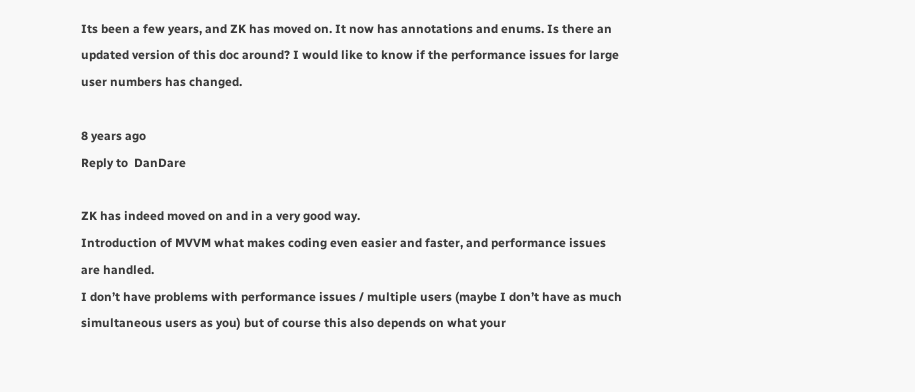Its been a few years, and ZK has moved on. It now has annotations and enums. Is there an updated version of this doc around? I would like to know if the performance issues for large user numbers has changed.

8 years ago
Reply to  DanDare

ZK has indeed moved on and in a very good way.
Introduction of MVVM what makes coding even easier and faster, and performance issues are handled.
I don’t have problems with performance issues / multiple users (maybe I don’t have as much simultaneous users as you) but of course this also depends on what your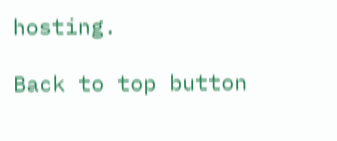hosting.

Back to top button